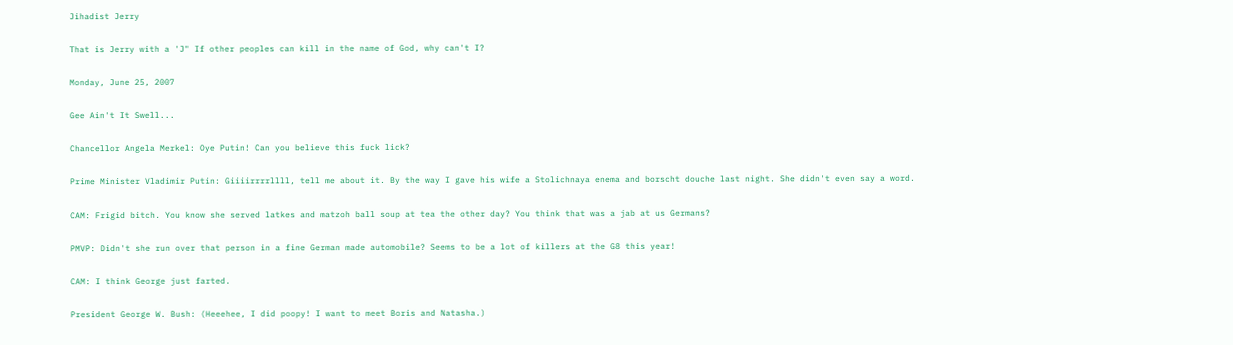Jihadist Jerry

That is Jerry with a 'J" If other peoples can kill in the name of God, why can't I?

Monday, June 25, 2007

Gee Ain't It Swell...

Chancellor Angela Merkel: Oye Putin! Can you believe this fuck lick?

Prime Minister Vladimir Putin: Giiiirrrrllll, tell me about it. By the way I gave his wife a Stolichnaya enema and borscht douche last night. She didn't even say a word.

CAM: Frigid bitch. You know she served latkes and matzoh ball soup at tea the other day? You think that was a jab at us Germans?

PMVP: Didn't she run over that person in a fine German made automobile? Seems to be a lot of killers at the G8 this year!

CAM: I think George just farted.

President George W. Bush: (Heeehee, I did poopy! I want to meet Boris and Natasha.)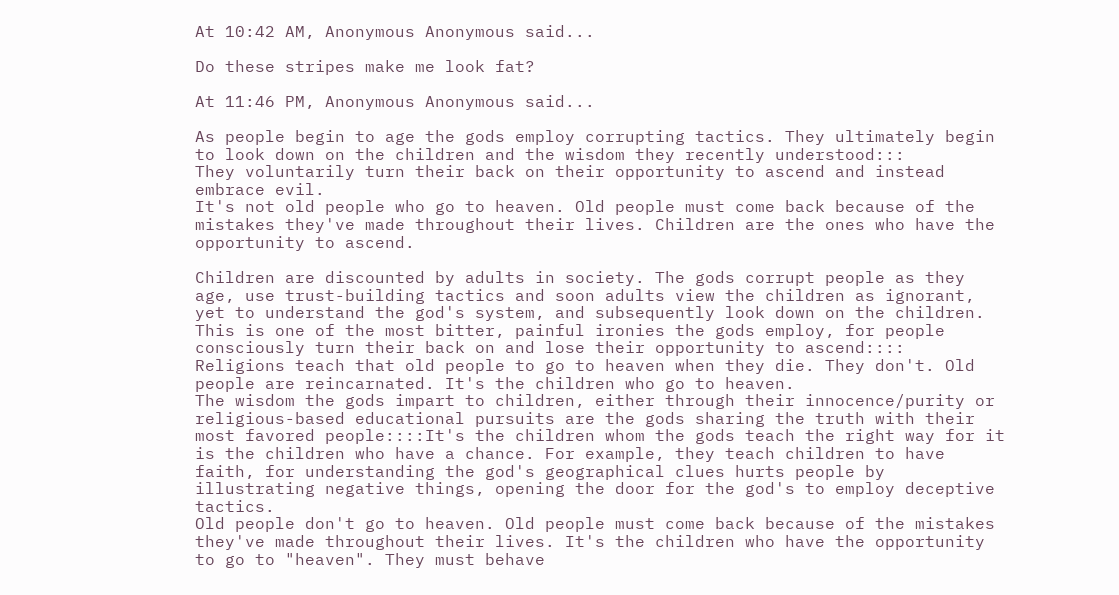At 10:42 AM, Anonymous Anonymous said...

Do these stripes make me look fat?

At 11:46 PM, Anonymous Anonymous said...

As people begin to age the gods employ corrupting tactics. They ultimately begin to look down on the children and the wisdom they recently understood:::
They voluntarily turn their back on their opportunity to ascend and instead embrace evil.
It's not old people who go to heaven. Old people must come back because of the mistakes they've made throughout their lives. Children are the ones who have the opportunity to ascend.

Children are discounted by adults in society. The gods corrupt people as they age, use trust-building tactics and soon adults view the children as ignorant, yet to understand the god's system, and subsequently look down on the children. This is one of the most bitter, painful ironies the gods employ, for people consciously turn their back on and lose their opportunity to ascend::::
Religions teach that old people to go to heaven when they die. They don't. Old people are reincarnated. It's the children who go to heaven.
The wisdom the gods impart to children, either through their innocence/purity or religious-based educational pursuits are the gods sharing the truth with their most favored people::::It's the children whom the gods teach the right way for it is the children who have a chance. For example, they teach children to have faith, for understanding the god's geographical clues hurts people by illustrating negative things, opening the door for the god's to employ deceptive tactics.
Old people don't go to heaven. Old people must come back because of the mistakes they've made throughout their lives. It's the children who have the opportunity to go to "heaven". They must behave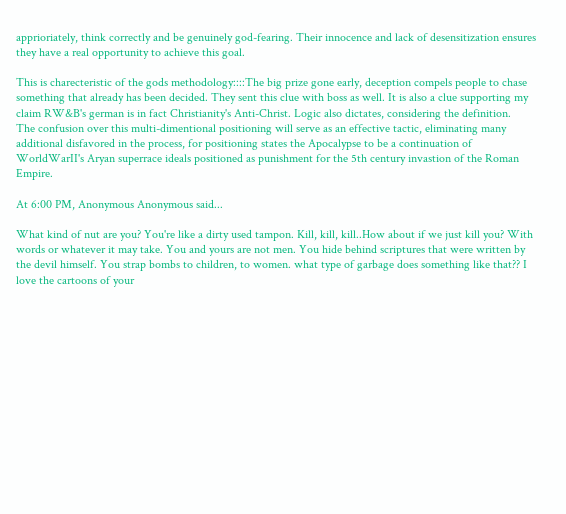apprioriately, think correctly and be genuinely god-fearing. Their innocence and lack of desensitization ensures they have a real opportunity to achieve this goal.

This is charecteristic of the gods methodology::::The big prize gone early, deception compels people to chase something that already has been decided. They sent this clue with boss as well. It is also a clue supporting my claim RW&B's german is in fact Christianity's Anti-Christ. Logic also dictates, considering the definition.
The confusion over this multi-dimentional positioning will serve as an effective tactic, eliminating many additional disfavored in the process, for positioning states the Apocalypse to be a continuation of WorldWarII's Aryan superrace ideals positioned as punishment for the 5th century invastion of the Roman Empire.

At 6:00 PM, Anonymous Anonymous said...

What kind of nut are you? You're like a dirty used tampon. Kill, kill, kill..How about if we just kill you? With words or whatever it may take. You and yours are not men. You hide behind scriptures that were written by the devil himself. You strap bombs to children, to women. what type of garbage does something like that?? I love the cartoons of your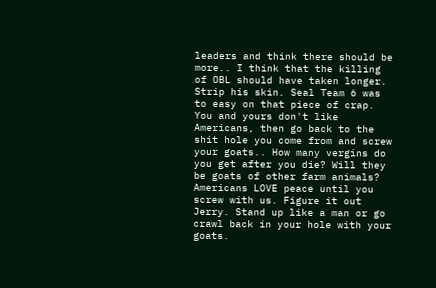leaders and think there should be more.. I think that the killing of OBL should have taken longer. Strip his skin. Seal Team 6 was to easy on that piece of crap. You and yours don't like Americans, then go back to the shit hole you come from and screw your goats.. How many vergins do you get after you die? Will they be goats of other farm animals? Americans LOVE peace until you screw with us. Figure it out Jerry. Stand up like a man or go crawl back in your hole with your goats.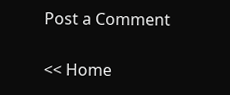Post a Comment

<< Home